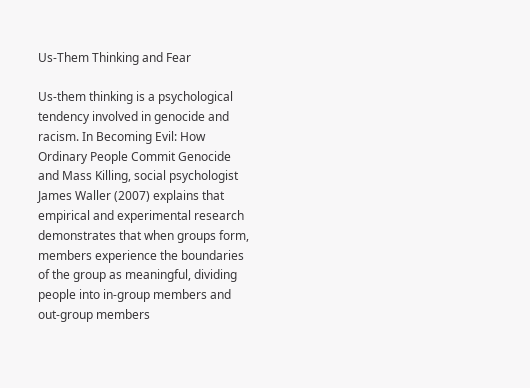Us-Them Thinking and Fear

Us-them thinking is a psychological tendency involved in genocide and racism. In Becoming Evil: How Ordinary People Commit Genocide and Mass Killing, social psychologist James Waller (2007) explains that empirical and experimental research demonstrates that when groups form, members experience the boundaries of the group as meaningful, dividing people into in-group members and out-group members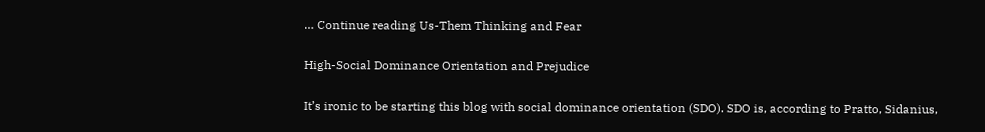… Continue reading Us-Them Thinking and Fear

High-Social Dominance Orientation and Prejudice

It’s ironic to be starting this blog with social dominance orientation (SDO). SDO is, according to Pratto, Sidanius,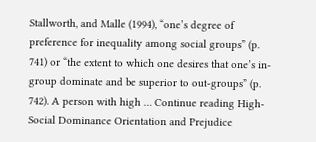Stallworth, and Malle (1994), “one’s degree of preference for inequality among social groups” (p. 741) or “the extent to which one desires that one’s in-group dominate and be superior to out-groups” (p. 742). A person with high … Continue reading High-Social Dominance Orientation and Prejudice